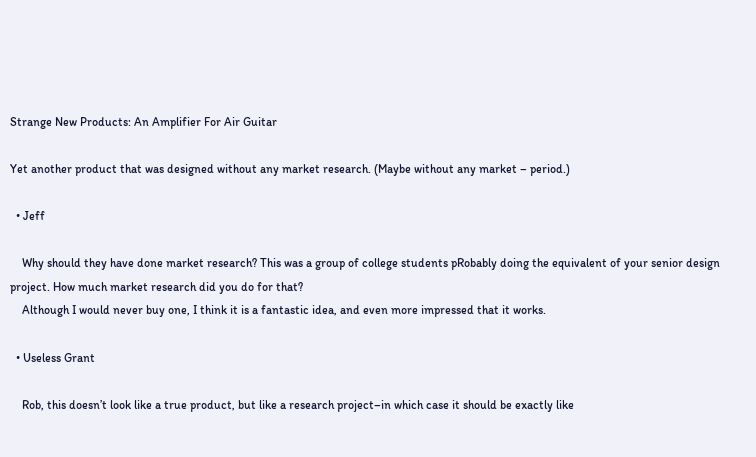Strange New Products: An Amplifier For Air Guitar

Yet another product that was designed without any market research. (Maybe without any market – period.)

  • Jeff

    Why should they have done market research? This was a group of college students pRobably doing the equivalent of your senior design project. How much market research did you do for that?
    Although I would never buy one, I think it is a fantastic idea, and even more impressed that it works.

  • Useless Grant

    Rob, this doesn’t look like a true product, but like a research project–in which case it should be exactly like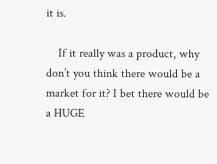it is.

    If it really was a product, why don’t you think there would be a market for it? I bet there would be a HUGE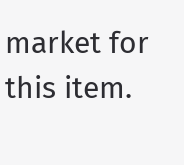market for this item.